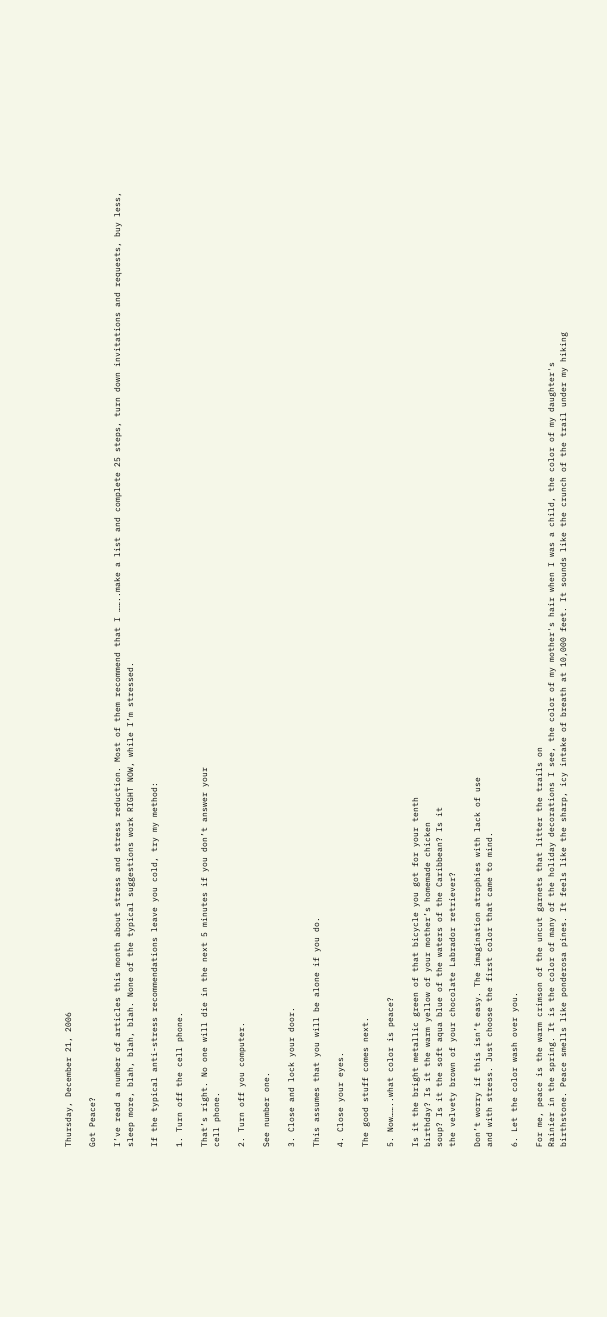Thursday, December 21, 2006

Got Peace?

I’ve read a number of articles this month about stress and stress reduction. Most of them recommend that I ……..make a list and complete 25 steps, turn down invitations and requests, buy less, sleep more, blah, blah, blah. None of the typical suggestions work RIGHT NOW, while I’m stressed.

If the typical anti-stress recommendations leave you cold, try my method:

1. Turn off the cell phone.

That’s right. No one will die in the next 5 minutes if you don’t answer your
cell phone.

2. Turn off you computer.

See number one.

3. Close and lock your door.

This assumes that you will be alone if you do.

4. Close your eyes.

The good stuff comes next.

5. Now……..what color is peace?

Is it the bright metallic green of that bicycle you got for your tenth
birthday? Is it the warm yellow of your mother’s homemade chicken
soup? Is it the soft aqua blue of the waters of the Caribbean? Is it
the velvety brown of your chocolate Labrador retriever?

Don’t worry if this isn’t easy. The imagination atrophies with lack of use
and with stress. Just choose the first color that came to mind.

6. Let the color wash over you.

For me, peace is the warm crimson of the uncut garnets that litter the trails on
Rainier in the spring. It is the color of many of the holiday decorations I see, the color of my mother's hair when I was a child, the color of my daughter's
birthstone. Peace smells like ponderosa pines. It feels like the sharp, icy intake of breath at 10,000 feet. It sounds like the crunch of the trail under my hiking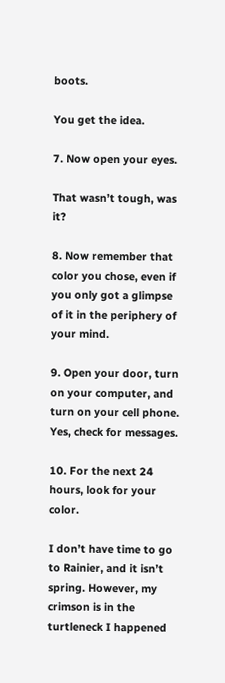boots.

You get the idea.

7. Now open your eyes.

That wasn’t tough, was it?

8. Now remember that color you chose, even if you only got a glimpse of it in the periphery of your mind.

9. Open your door, turn on your computer, and turn on your cell phone. Yes, check for messages.

10. For the next 24 hours, look for your color.

I don’t have time to go to Rainier, and it isn’t spring. However, my crimson is in the turtleneck I happened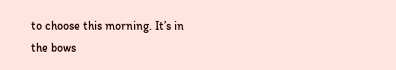to choose this morning. It’s in the bows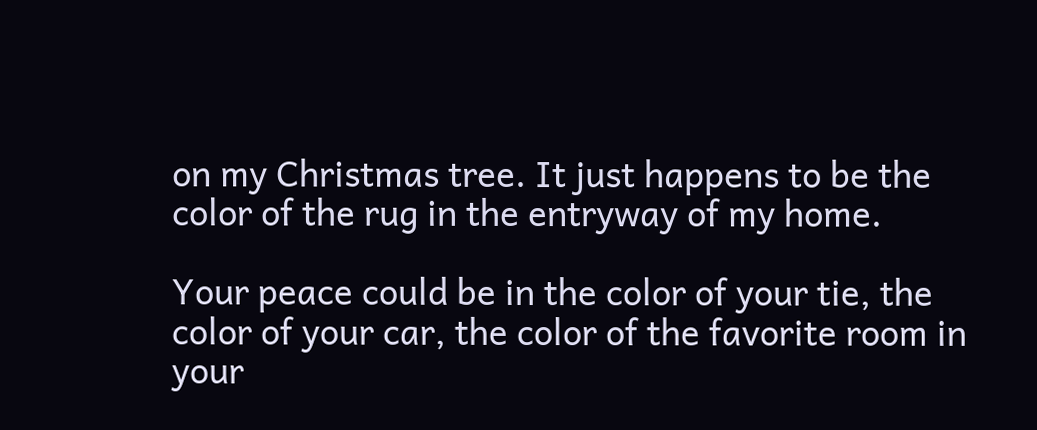on my Christmas tree. It just happens to be the color of the rug in the entryway of my home.

Your peace could be in the color of your tie, the color of your car, the color of the favorite room in your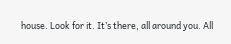house. Look for it. It’s there, all around you. All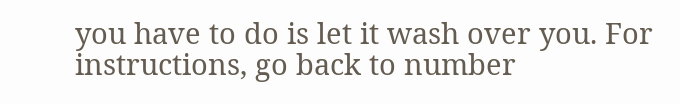you have to do is let it wash over you. For instructions, go back to number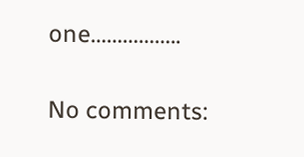one……………..

No comments: